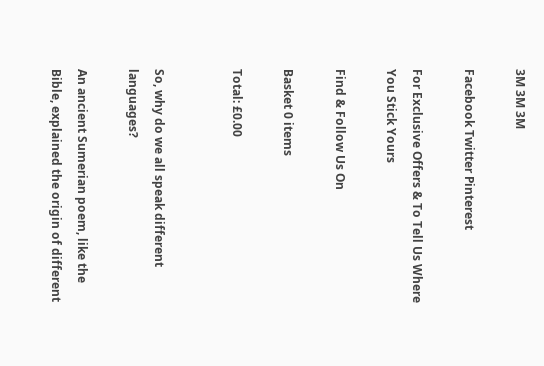3M 3M 3M

Facebook Twitter Pinterest

For Exclusive Offers & To Tell Us Where You Stick Yours

Find & Follow Us On

Basket 0 items

Total: £0.00


So, why do we all speak different languages?

An ancient Sumerian poem, like the Bible, explained the origin of different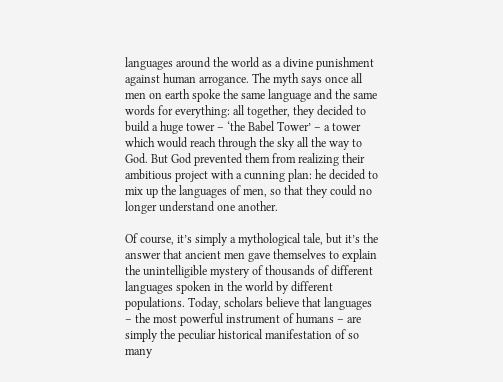languages around the world as a divine punishment against human arrogance. The myth says once all men on earth spoke the same language and the same words for everything: all together, they decided to build a huge tower – ‘the Babel Tower’ – a tower which would reach through the sky all the way to God. But God prevented them from realizing their ambitious project with a cunning plan: he decided to mix up the languages of men, so that they could no longer understand one another.

Of course, it’s simply a mythological tale, but it’s the answer that ancient men gave themselves to explain the unintelligible mystery of thousands of different languages spoken in the world by different populations. Today, scholars believe that languages – the most powerful instrument of humans – are simply the peculiar historical manifestation of so many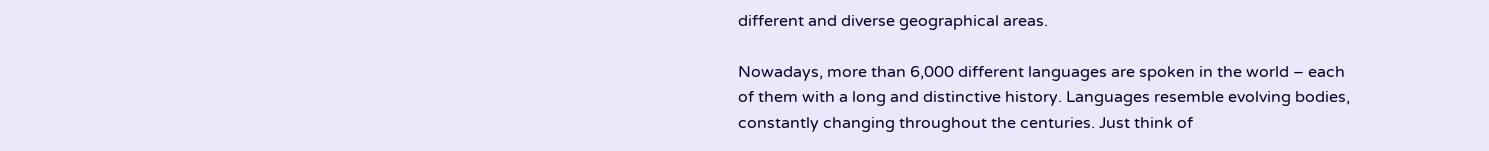different and diverse geographical areas.

Nowadays, more than 6,000 different languages are spoken in the world – each of them with a long and distinctive history. Languages resemble evolving bodies, constantly changing throughout the centuries. Just think of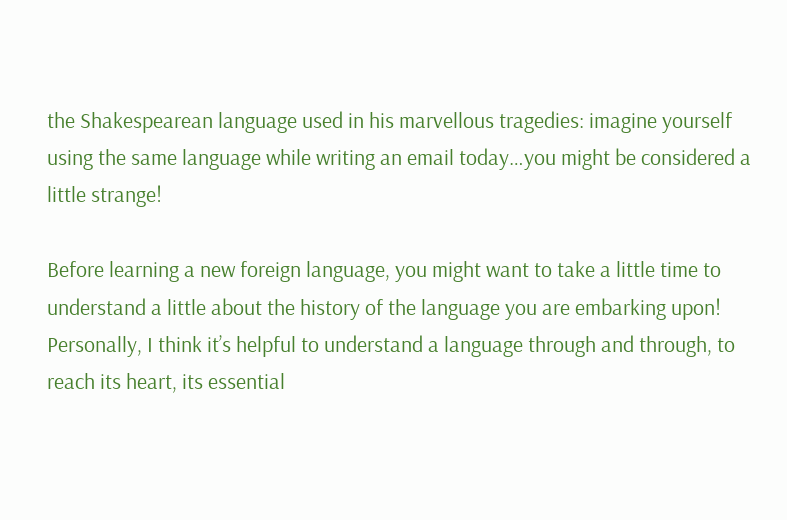the Shakespearean language used in his marvellous tragedies: imagine yourself using the same language while writing an email today…you might be considered a little strange!

Before learning a new foreign language, you might want to take a little time to  understand a little about the history of the language you are embarking upon! Personally, I think it’s helpful to understand a language through and through, to reach its heart, its essential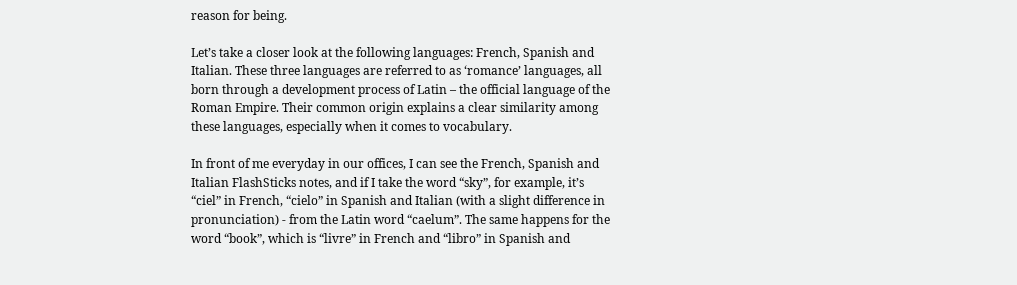reason for being.

Let’s take a closer look at the following languages: French, Spanish and Italian. These three languages are referred to as ‘romance’ languages, all born through a development process of Latin – the official language of the Roman Empire. Their common origin explains a clear similarity among these languages, especially when it comes to vocabulary.

In front of me everyday in our offices, I can see the French, Spanish and Italian FlashSticks notes, and if I take the word “sky”, for example, it’s “ciel” in French, “cielo” in Spanish and Italian (with a slight difference in pronunciation) - from the Latin word “caelum”. The same happens for the word “book”, which is “livre” in French and “libro” in Spanish and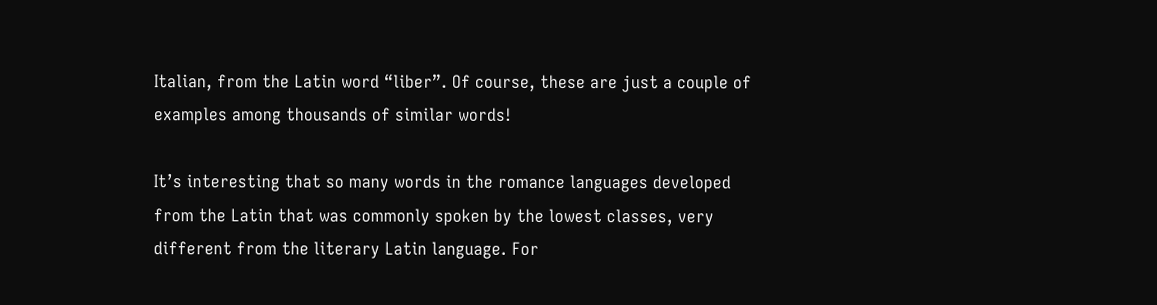Italian, from the Latin word “liber”. Of course, these are just a couple of examples among thousands of similar words!

It’s interesting that so many words in the romance languages developed from the Latin that was commonly spoken by the lowest classes, very different from the literary Latin language. For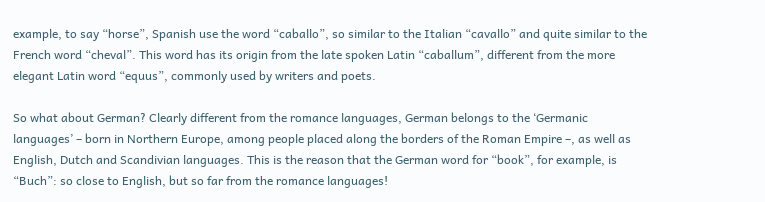example, to say “horse”, Spanish use the word “caballo”, so similar to the Italian “cavallo” and quite similar to the French word “cheval”. This word has its origin from the late spoken Latin “caballum”, different from the more elegant Latin word “equus”, commonly used by writers and poets.

So what about German? Clearly different from the romance languages, German belongs to the ‘Germanic languages’ – born in Northern Europe, among people placed along the borders of the Roman Empire –, as well as English, Dutch and Scandivian languages. This is the reason that the German word for “book”, for example, is “Buch”: so close to English, but so far from the romance languages!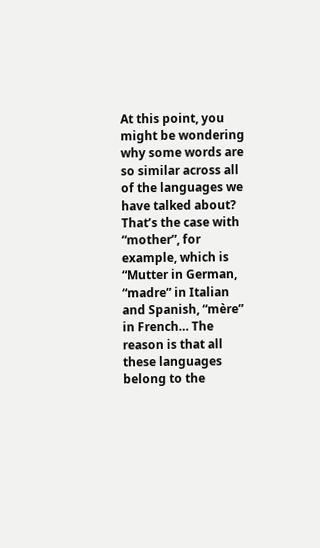At this point, you might be wondering why some words are so similar across all of the languages we have talked about? That’s the case with “mother”, for example, which is “Mutter in German, “madre” in Italian and Spanish, “mère” in French… The reason is that all these languages belong to the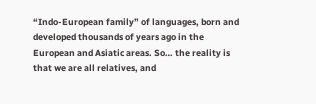“Indo-European family” of languages, born and developed thousands of years ago in the European and Asiatic areas. So… the reality is that we are all relatives, and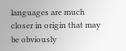languages are much closer in origin that may be obviously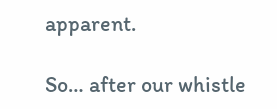apparent.

So… after our whistle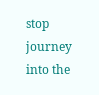stop journey into the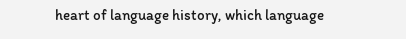heart of language history, which language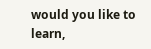would you like to learn,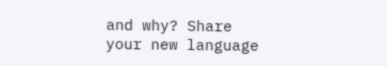and why? Share your new language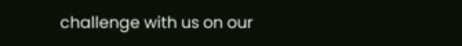challenge with us on our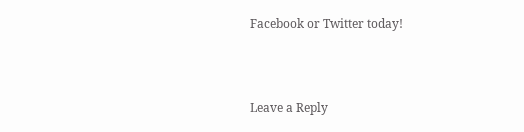Facebook or Twitter today!



Leave a Reply